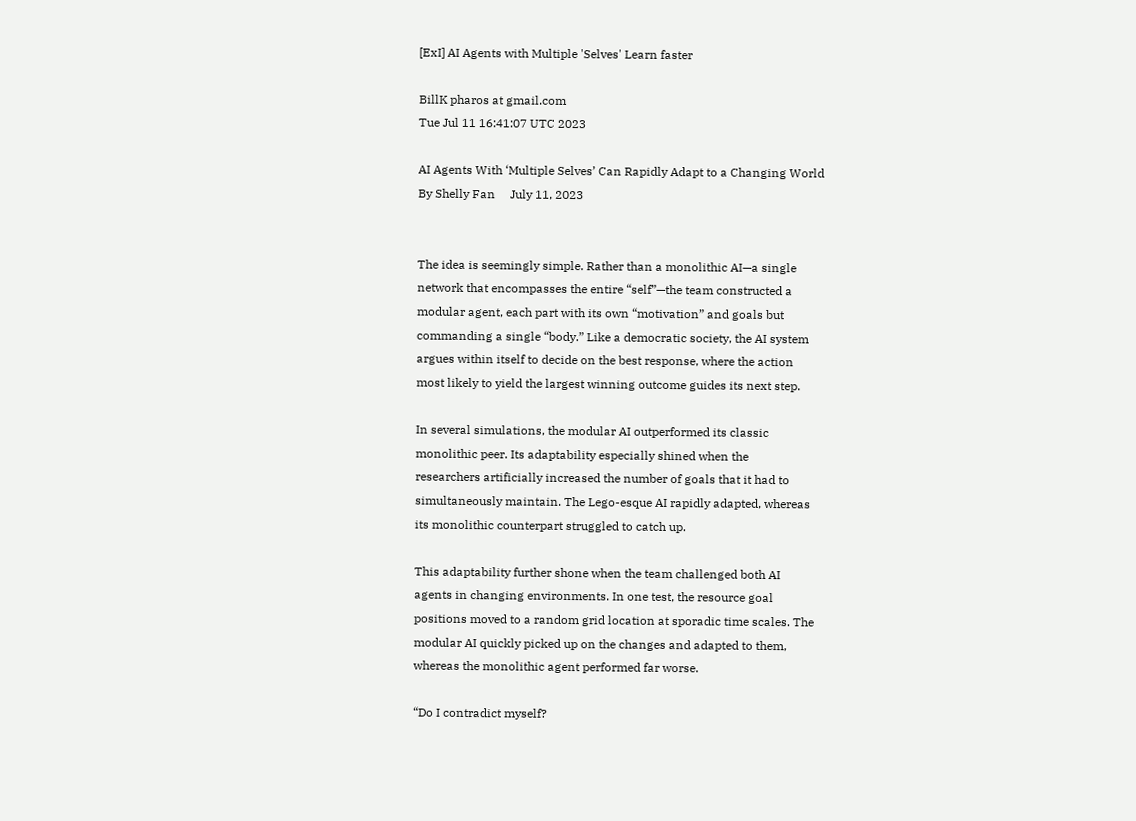[ExI] AI Agents with Multiple 'Selves' Learn faster

BillK pharos at gmail.com
Tue Jul 11 16:41:07 UTC 2023

AI Agents With ‘Multiple Selves’ Can Rapidly Adapt to a Changing World
By Shelly Fan     July 11, 2023


The idea is seemingly simple. Rather than a monolithic AI—a single
network that encompasses the entire “self”—the team constructed a
modular agent, each part with its own “motivation” and goals but
commanding a single “body.” Like a democratic society, the AI system
argues within itself to decide on the best response, where the action
most likely to yield the largest winning outcome guides its next step.

In several simulations, the modular AI outperformed its classic
monolithic peer. Its adaptability especially shined when the
researchers artificially increased the number of goals that it had to
simultaneously maintain. The Lego-esque AI rapidly adapted, whereas
its monolithic counterpart struggled to catch up.

This adaptability further shone when the team challenged both AI
agents in changing environments. In one test, the resource goal
positions moved to a random grid location at sporadic time scales. The
modular AI quickly picked up on the changes and adapted to them,
whereas the monolithic agent performed far worse.

“Do I contradict myself?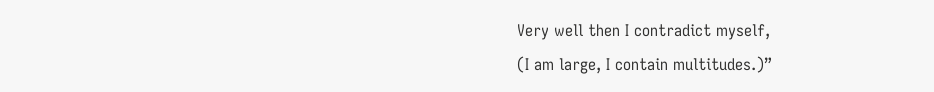Very well then I contradict myself,
(I am large, I contain multitudes.)”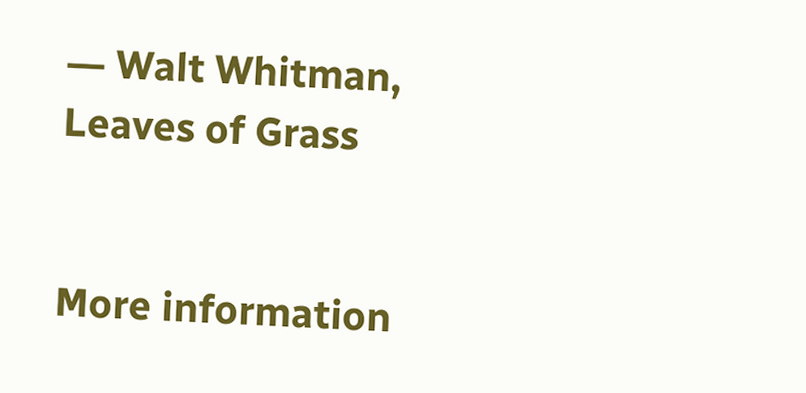― Walt Whitman, Leaves of Grass


More information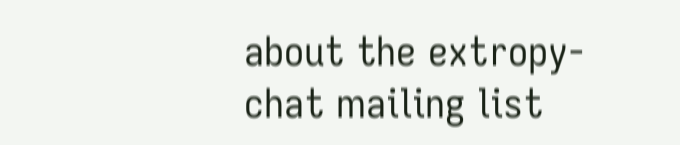about the extropy-chat mailing list